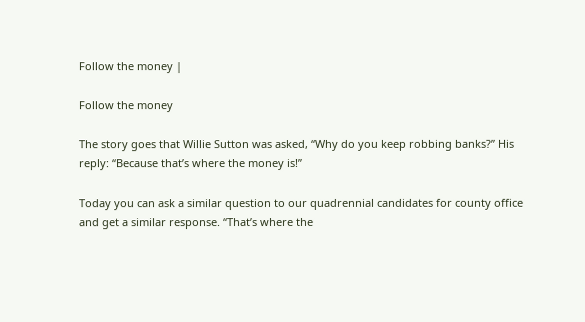Follow the money |

Follow the money

The story goes that Willie Sutton was asked, “Why do you keep robbing banks?” His reply: “Because that’s where the money is!”

Today you can ask a similar question to our quadrennial candidates for county office and get a similar response. “That’s where the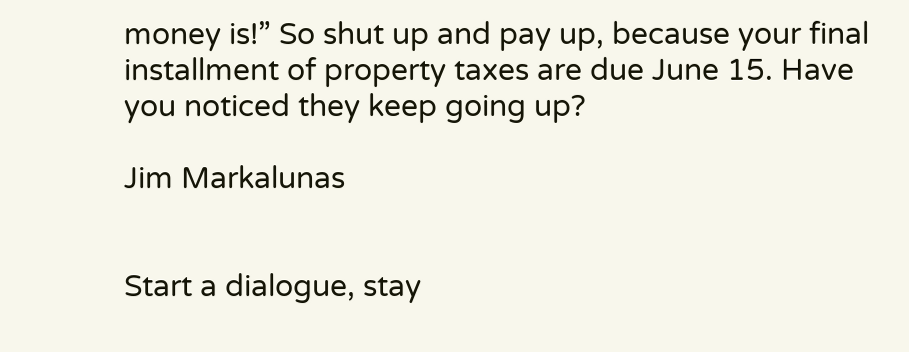money is!” So shut up and pay up, because your final installment of property taxes are due June 15. Have you noticed they keep going up?

Jim Markalunas


Start a dialogue, stay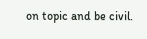on topic and be civil.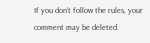If you don't follow the rules, your comment may be deleted.